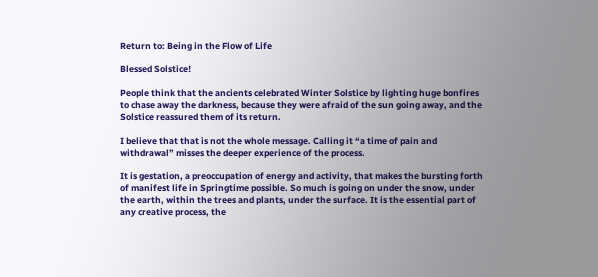Return to: Being in the Flow of Life

Blessed Solstice!

People think that the ancients celebrated Winter Solstice by lighting huge bonfires to chase away the darkness, because they were afraid of the sun going away, and the Solstice reassured them of its return.

I believe that that is not the whole message. Calling it “a time of pain and withdrawal” misses the deeper experience of the process.

It is gestation, a preoccupation of energy and activity, that makes the bursting forth of manifest life in Springtime possible. So much is going on under the snow, under the earth, within the trees and plants, under the surface. It is the essential part of any creative process, the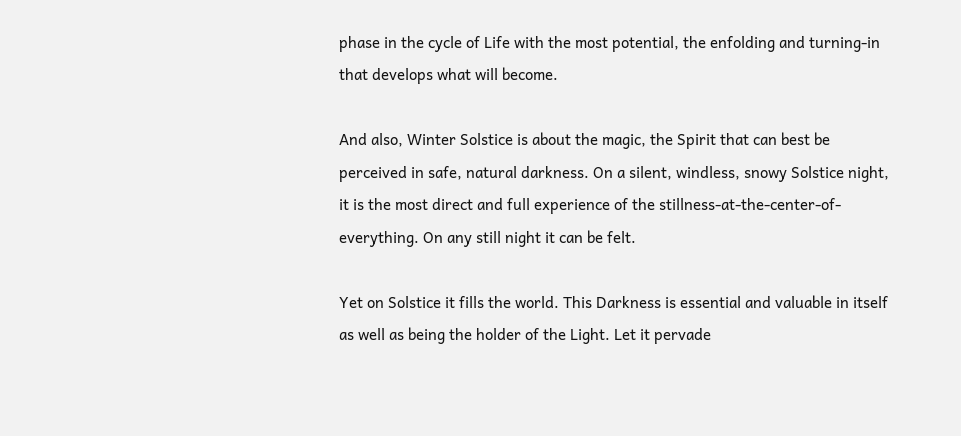phase in the cycle of Life with the most potential, the enfolding and turning-in that develops what will become.

And also, Winter Solstice is about the magic, the Spirit that can best be perceived in safe, natural darkness. On a silent, windless, snowy Solstice night, it is the most direct and full experience of the stillness-at-the-center-of-everything. On any still night it can be felt.

Yet on Solstice it fills the world. This Darkness is essential and valuable in itself as well as being the holder of the Light. Let it pervade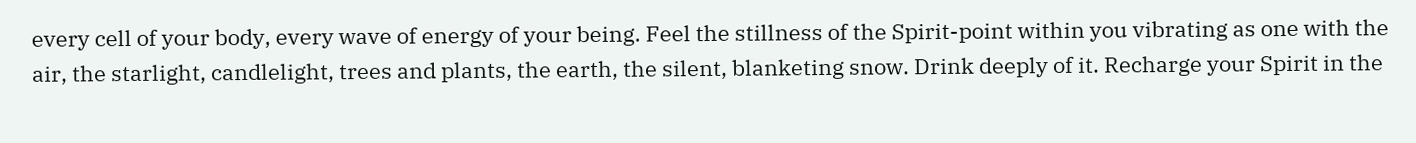every cell of your body, every wave of energy of your being. Feel the stillness of the Spirit-point within you vibrating as one with the air, the starlight, candlelight, trees and plants, the earth, the silent, blanketing snow. Drink deeply of it. Recharge your Spirit in the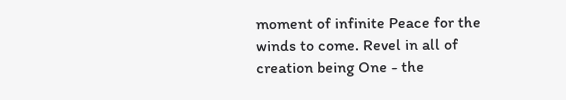moment of infinite Peace for the winds to come. Revel in all of creation being One - the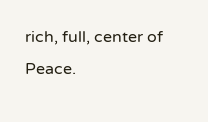rich, full, center of Peace.